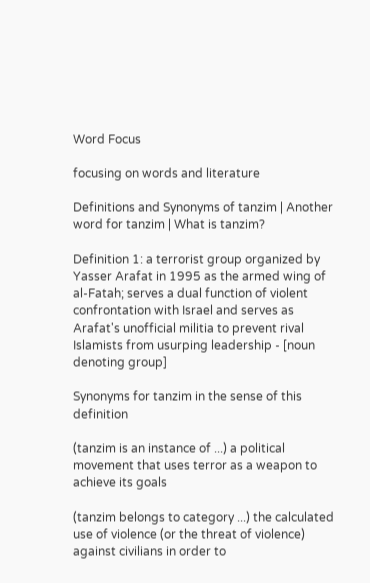Word Focus

focusing on words and literature

Definitions and Synonyms of tanzim | Another word for tanzim | What is tanzim?

Definition 1: a terrorist group organized by Yasser Arafat in 1995 as the armed wing of al-Fatah; serves a dual function of violent confrontation with Israel and serves as Arafat's unofficial militia to prevent rival Islamists from usurping leadership - [noun denoting group]

Synonyms for tanzim in the sense of this definition

(tanzim is an instance of ...) a political movement that uses terror as a weapon to achieve its goals

(tanzim belongs to category ...) the calculated use of violence (or the threat of violence) against civilians in order to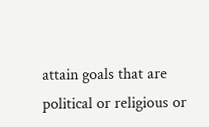attain goals that are political or religious or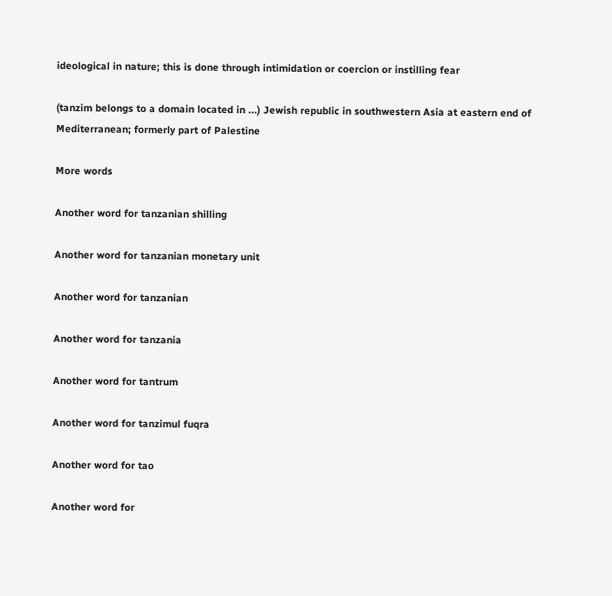ideological in nature; this is done through intimidation or coercion or instilling fear

(tanzim belongs to a domain located in ...) Jewish republic in southwestern Asia at eastern end of Mediterranean; formerly part of Palestine

More words

Another word for tanzanian shilling

Another word for tanzanian monetary unit

Another word for tanzanian

Another word for tanzania

Another word for tantrum

Another word for tanzimul fuqra

Another word for tao

Another word for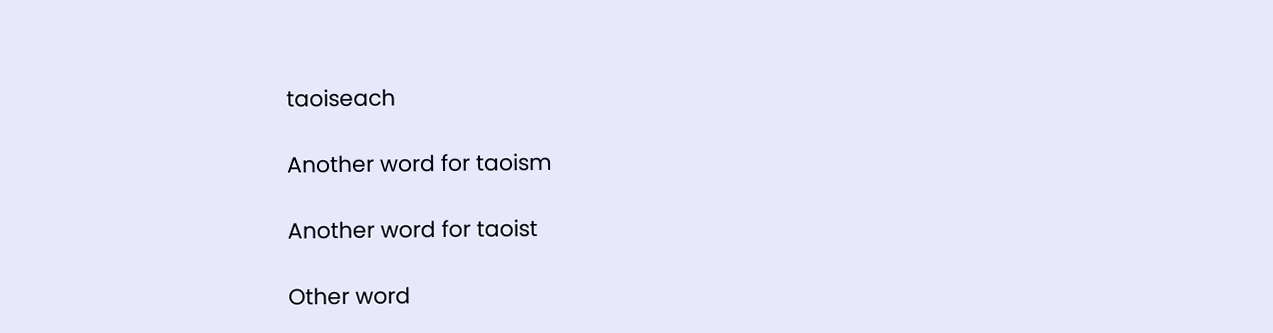taoiseach

Another word for taoism

Another word for taoist

Other word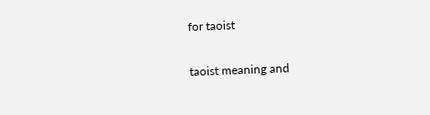for taoist

taoist meaning and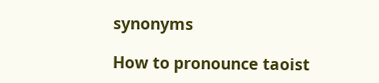synonyms

How to pronounce taoist